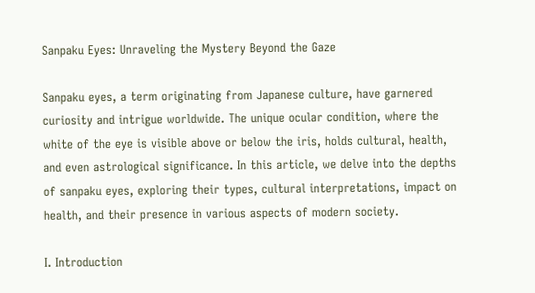Sanpaku Eyes: Unraveling the Mystery Beyond the Gaze

Sanpaku eyes, a term originating from Japanese culture, have garnered curiosity and intrigue worldwide. The unique ocular condition, where the white of the eye is visible above or below the iris, holds cultural, health, and even astrological significance. In this article, we delve into the depths of sanpaku eyes, exploring their types, cultural interpretations, impact on health, and their presence in various aspects of modern society.

I. Introduction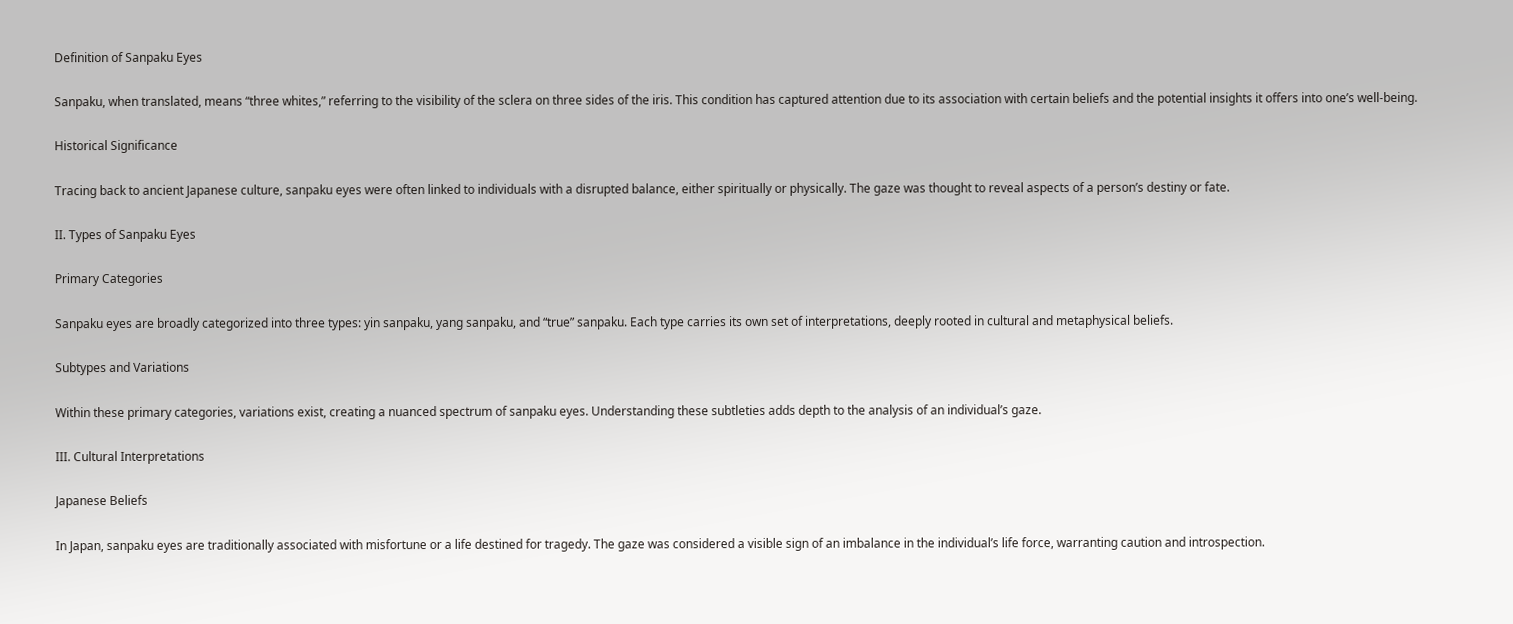Definition of Sanpaku Eyes

Sanpaku, when translated, means “three whites,” referring to the visibility of the sclera on three sides of the iris. This condition has captured attention due to its association with certain beliefs and the potential insights it offers into one’s well-being.

Historical Significance

Tracing back to ancient Japanese culture, sanpaku eyes were often linked to individuals with a disrupted balance, either spiritually or physically. The gaze was thought to reveal aspects of a person’s destiny or fate.

II. Types of Sanpaku Eyes

Primary Categories

Sanpaku eyes are broadly categorized into three types: yin sanpaku, yang sanpaku, and “true” sanpaku. Each type carries its own set of interpretations, deeply rooted in cultural and metaphysical beliefs.

Subtypes and Variations

Within these primary categories, variations exist, creating a nuanced spectrum of sanpaku eyes. Understanding these subtleties adds depth to the analysis of an individual’s gaze.

III. Cultural Interpretations

Japanese Beliefs

In Japan, sanpaku eyes are traditionally associated with misfortune or a life destined for tragedy. The gaze was considered a visible sign of an imbalance in the individual’s life force, warranting caution and introspection.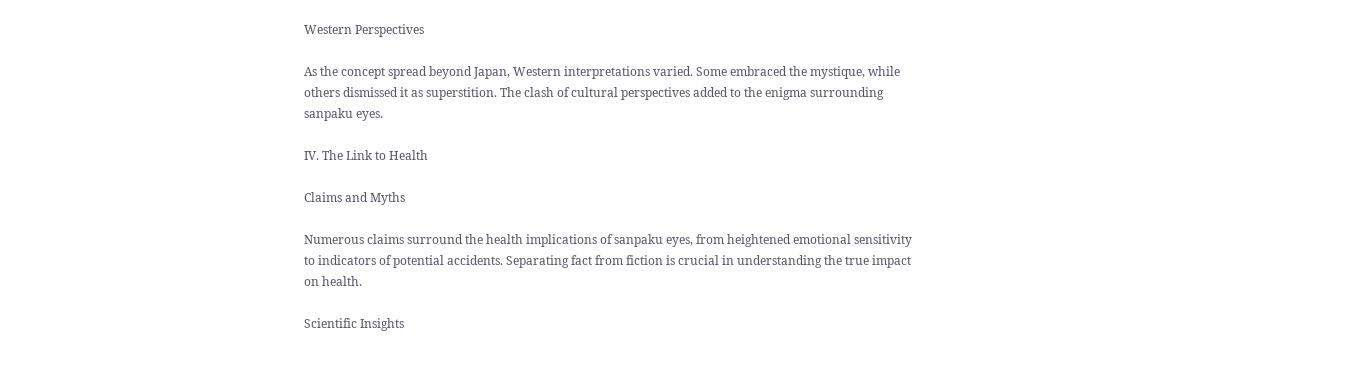Western Perspectives

As the concept spread beyond Japan, Western interpretations varied. Some embraced the mystique, while others dismissed it as superstition. The clash of cultural perspectives added to the enigma surrounding sanpaku eyes.

IV. The Link to Health

Claims and Myths

Numerous claims surround the health implications of sanpaku eyes, from heightened emotional sensitivity to indicators of potential accidents. Separating fact from fiction is crucial in understanding the true impact on health.

Scientific Insights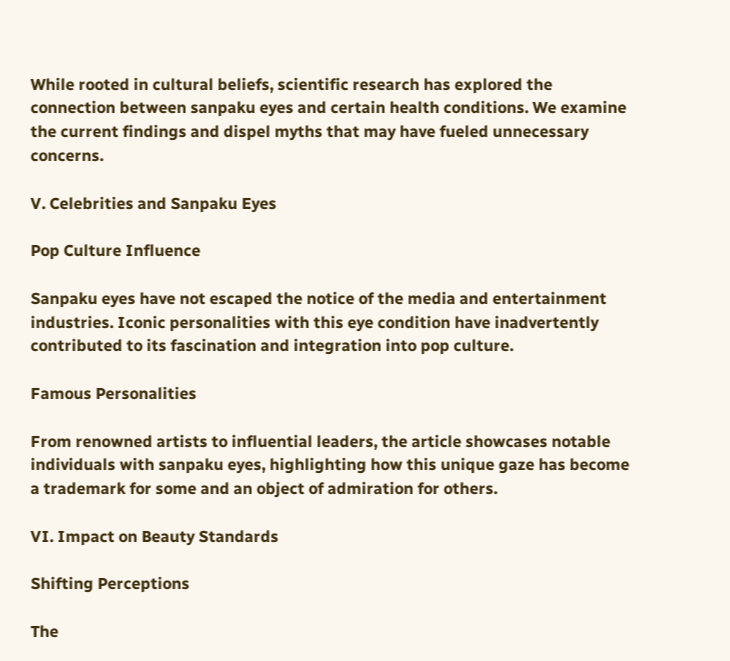While rooted in cultural beliefs, scientific research has explored the connection between sanpaku eyes and certain health conditions. We examine the current findings and dispel myths that may have fueled unnecessary concerns.

V. Celebrities and Sanpaku Eyes

Pop Culture Influence

Sanpaku eyes have not escaped the notice of the media and entertainment industries. Iconic personalities with this eye condition have inadvertently contributed to its fascination and integration into pop culture.

Famous Personalities

From renowned artists to influential leaders, the article showcases notable individuals with sanpaku eyes, highlighting how this unique gaze has become a trademark for some and an object of admiration for others.

VI. Impact on Beauty Standards

Shifting Perceptions

The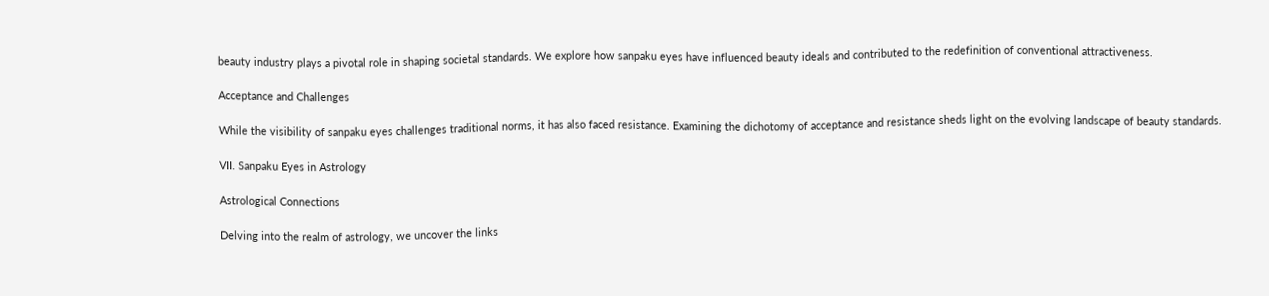beauty industry plays a pivotal role in shaping societal standards. We explore how sanpaku eyes have influenced beauty ideals and contributed to the redefinition of conventional attractiveness.

Acceptance and Challenges

While the visibility of sanpaku eyes challenges traditional norms, it has also faced resistance. Examining the dichotomy of acceptance and resistance sheds light on the evolving landscape of beauty standards.

VII. Sanpaku Eyes in Astrology

Astrological Connections

Delving into the realm of astrology, we uncover the links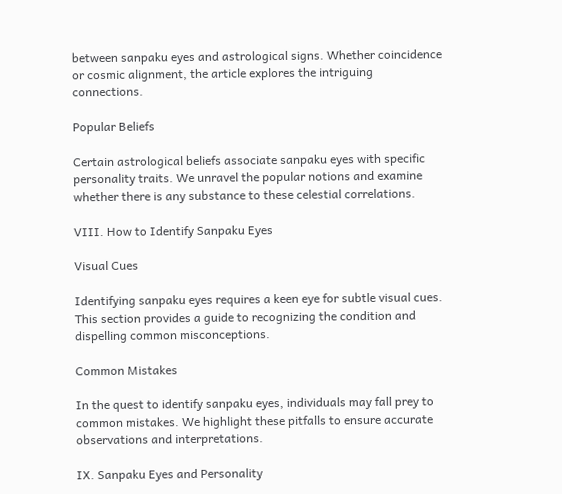between sanpaku eyes and astrological signs. Whether coincidence or cosmic alignment, the article explores the intriguing connections.

Popular Beliefs

Certain astrological beliefs associate sanpaku eyes with specific personality traits. We unravel the popular notions and examine whether there is any substance to these celestial correlations.

VIII. How to Identify Sanpaku Eyes

Visual Cues

Identifying sanpaku eyes requires a keen eye for subtle visual cues. This section provides a guide to recognizing the condition and dispelling common misconceptions.

Common Mistakes

In the quest to identify sanpaku eyes, individuals may fall prey to common mistakes. We highlight these pitfalls to ensure accurate observations and interpretations.

IX. Sanpaku Eyes and Personality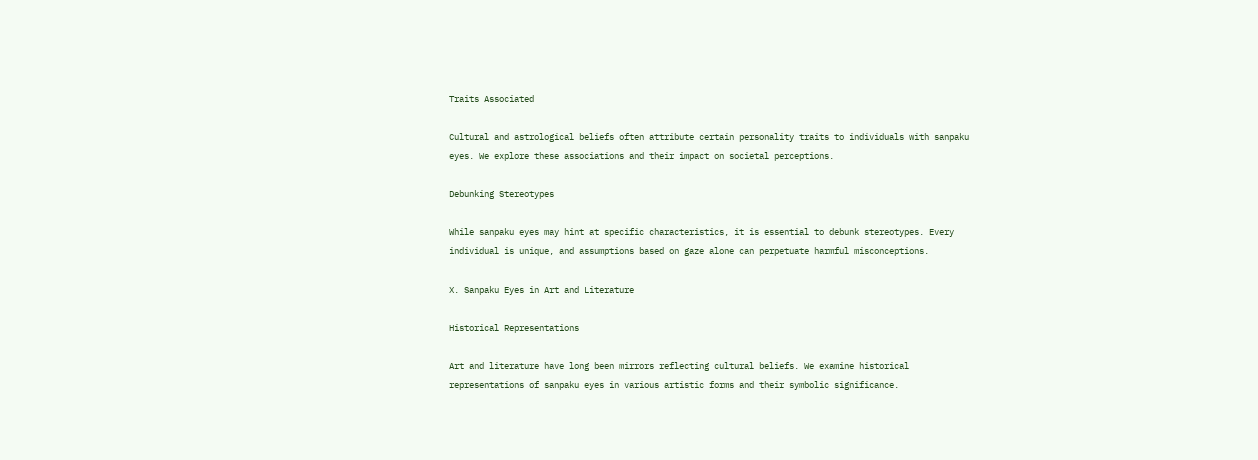Traits Associated

Cultural and astrological beliefs often attribute certain personality traits to individuals with sanpaku eyes. We explore these associations and their impact on societal perceptions.

Debunking Stereotypes

While sanpaku eyes may hint at specific characteristics, it is essential to debunk stereotypes. Every individual is unique, and assumptions based on gaze alone can perpetuate harmful misconceptions.

X. Sanpaku Eyes in Art and Literature

Historical Representations

Art and literature have long been mirrors reflecting cultural beliefs. We examine historical representations of sanpaku eyes in various artistic forms and their symbolic significance.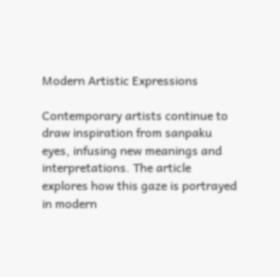Modern Artistic Expressions

Contemporary artists continue to draw inspiration from sanpaku eyes, infusing new meanings and interpretations. The article explores how this gaze is portrayed in modern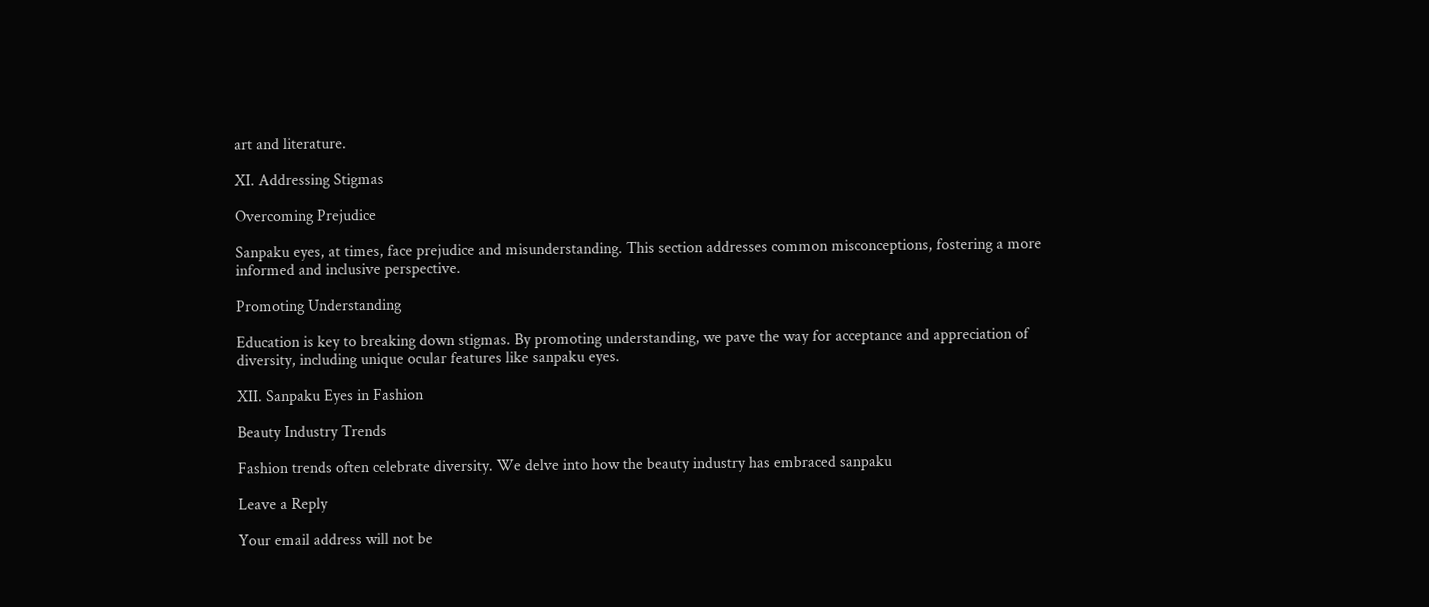art and literature.

XI. Addressing Stigmas

Overcoming Prejudice

Sanpaku eyes, at times, face prejudice and misunderstanding. This section addresses common misconceptions, fostering a more informed and inclusive perspective.

Promoting Understanding

Education is key to breaking down stigmas. By promoting understanding, we pave the way for acceptance and appreciation of diversity, including unique ocular features like sanpaku eyes.

XII. Sanpaku Eyes in Fashion

Beauty Industry Trends

Fashion trends often celebrate diversity. We delve into how the beauty industry has embraced sanpaku

Leave a Reply

Your email address will not be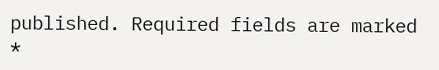published. Required fields are marked *